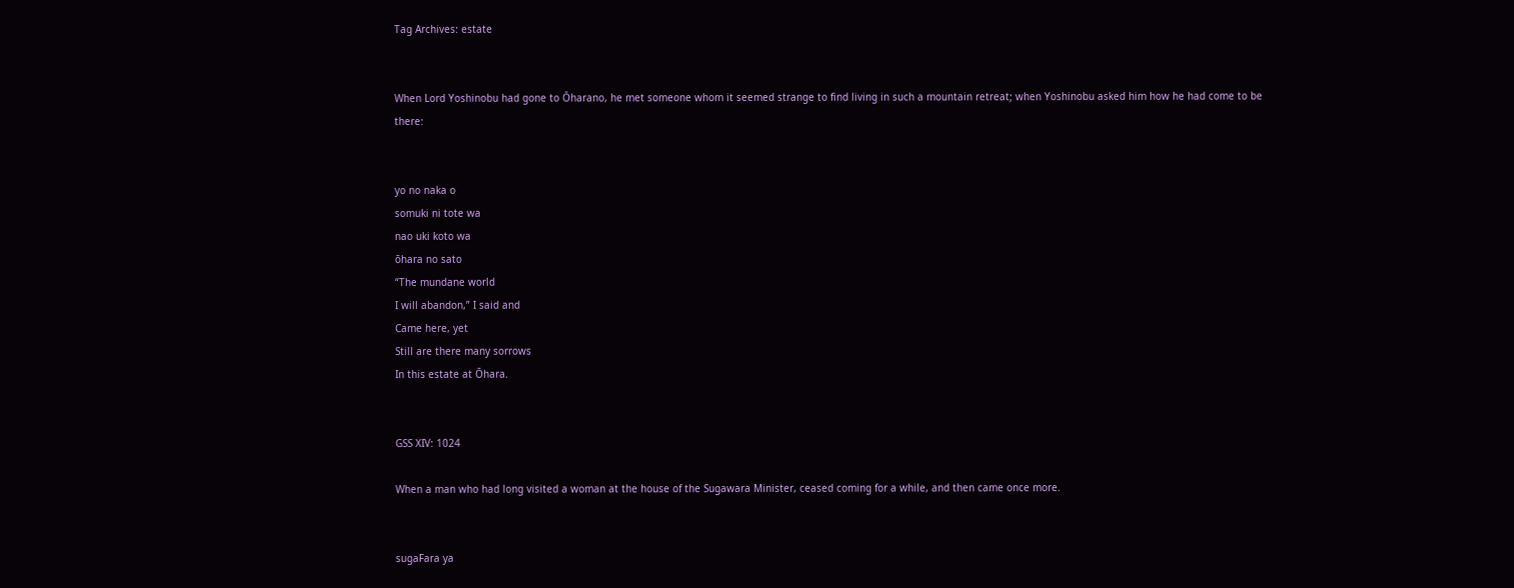Tag Archives: estate


When Lord Yoshinobu had gone to Ōharano, he met someone whom it seemed strange to find living in such a mountain retreat; when Yoshinobu asked him how he had come to be there:


yo no naka o
somuki ni tote wa
nao uki koto wa
ōhara no sato
“The mundane world
I will abandon,” I said and
Came here, yet
Still are there many sorrows
In this estate at Ōhara.


GSS XIV: 1024

When a man who had long visited a woman at the house of the Sugawara Minister, ceased coming for a while, and then came once more.


sugaFara ya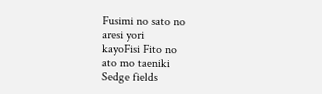Fusimi no sato no
aresi yori
kayoFisi Fito no
ato mo taeniki
Sedge fields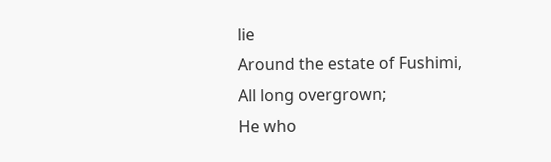lie
Around the estate of Fushimi,
All long overgrown;
He who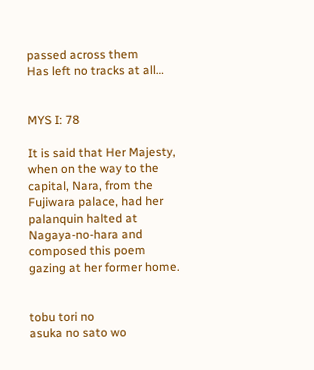passed across them
Has left no tracks at all…


MYS I: 78

It is said that Her Majesty, when on the way to the capital, Nara, from the Fujiwara palace, had her palanquin halted at Nagaya-no-hara and composed this poem gazing at her former home.


tobu tori no
asuka no sato wo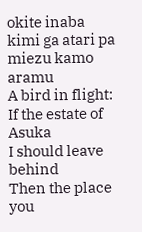okite inaba
kimi ga atari pa
miezu kamo aramu
A bird in flight:
If the estate of Asuka
I should leave behind
Then the place you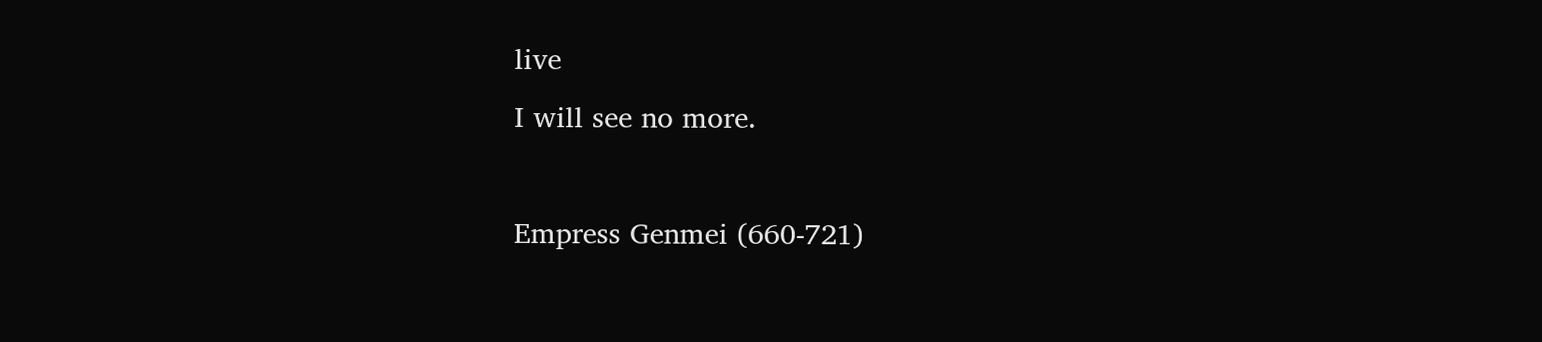live
I will see no more.

Empress Genmei (660-721)